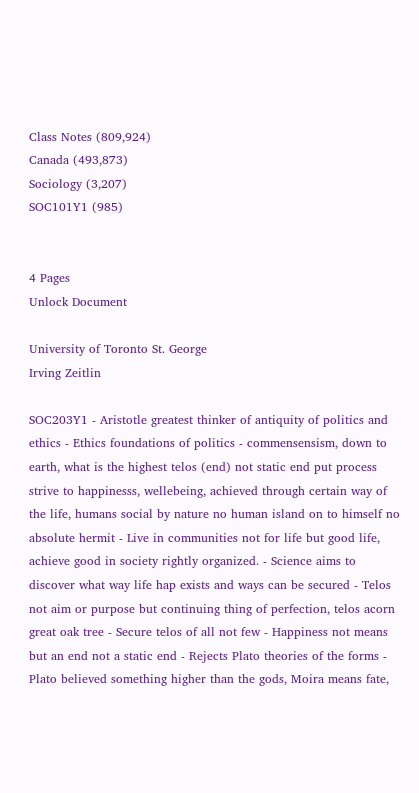Class Notes (809,924)
Canada (493,873)
Sociology (3,207)
SOC101Y1 (985)


4 Pages
Unlock Document

University of Toronto St. George
Irving Zeitlin

SOC203Y1 - Aristotle greatest thinker of antiquity of politics and ethics - Ethics foundations of politics - commensensism, down to earth, what is the highest telos (end) not static end put process strive to happinesss, wellebeing, achieved through certain way of the life, humans social by nature no human island on to himself no absolute hermit - Live in communities not for life but good life, achieve good in society rightly organized. - Science aims to discover what way life hap exists and ways can be secured - Telos not aim or purpose but continuing thing of perfection, telos acorn great oak tree - Secure telos of all not few - Happiness not means but an end not a static end - Rejects Plato theories of the forms - Plato believed something higher than the gods, Moira means fate,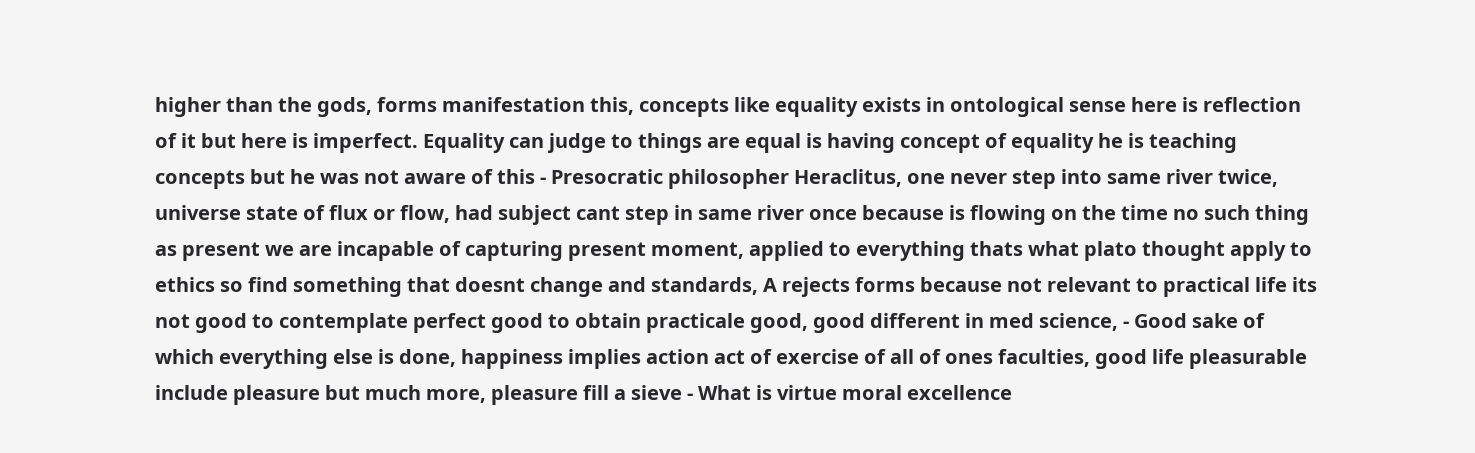higher than the gods, forms manifestation this, concepts like equality exists in ontological sense here is reflection of it but here is imperfect. Equality can judge to things are equal is having concept of equality he is teaching concepts but he was not aware of this - Presocratic philosopher Heraclitus, one never step into same river twice, universe state of flux or flow, had subject cant step in same river once because is flowing on the time no such thing as present we are incapable of capturing present moment, applied to everything thats what plato thought apply to ethics so find something that doesnt change and standards, A rejects forms because not relevant to practical life its not good to contemplate perfect good to obtain practicale good, good different in med science, - Good sake of which everything else is done, happiness implies action act of exercise of all of ones faculties, good life pleasurable include pleasure but much more, pleasure fill a sieve - What is virtue moral excellence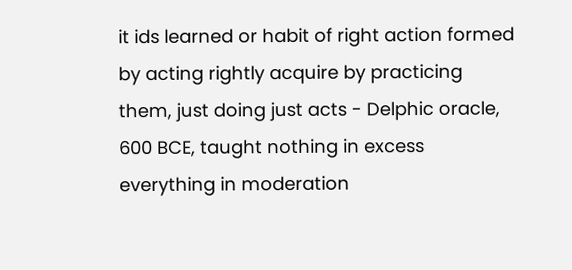it ids learned or habit of right action formed by acting rightly acquire by practicing them, just doing just acts - Delphic oracle, 600 BCE, taught nothing in excess everything in moderation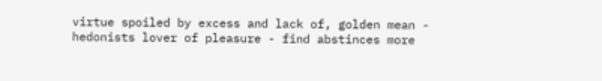virtue spoiled by excess and lack of, golden mean - hedonists lover of pleasure - find abstinces more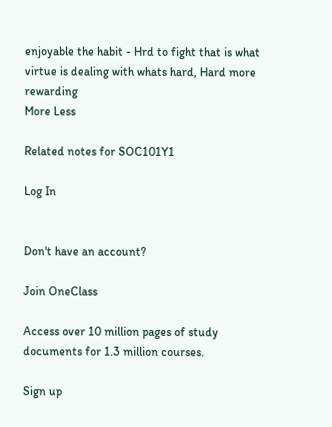enjoyable the habit - Hrd to fight that is what virtue is dealing with whats hard, Hard more rewarding
More Less

Related notes for SOC101Y1

Log In


Don't have an account?

Join OneClass

Access over 10 million pages of study
documents for 1.3 million courses.

Sign up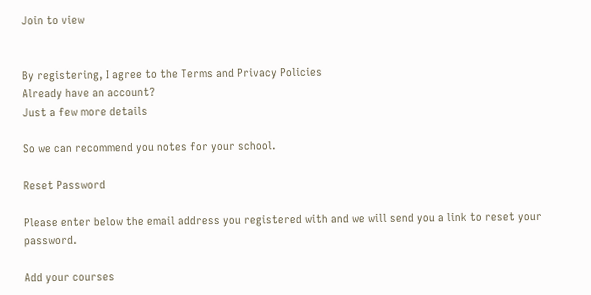Join to view


By registering, I agree to the Terms and Privacy Policies
Already have an account?
Just a few more details

So we can recommend you notes for your school.

Reset Password

Please enter below the email address you registered with and we will send you a link to reset your password.

Add your courses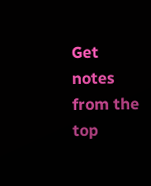Get notes from the top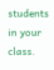students in your class.